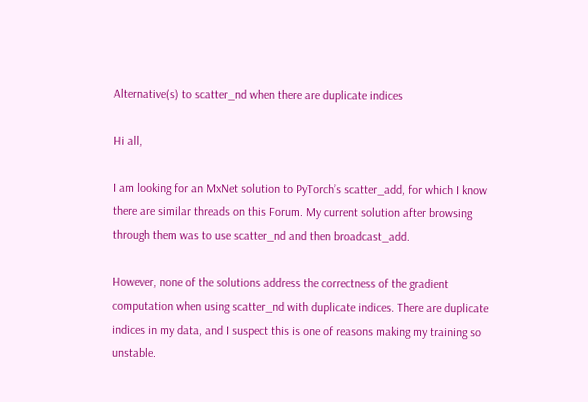Alternative(s) to scatter_nd when there are duplicate indices

Hi all,

I am looking for an MxNet solution to PyTorch’s scatter_add, for which I know there are similar threads on this Forum. My current solution after browsing through them was to use scatter_nd and then broadcast_add.

However, none of the solutions address the correctness of the gradient computation when using scatter_nd with duplicate indices. There are duplicate indices in my data, and I suspect this is one of reasons making my training so unstable.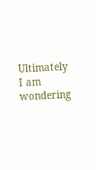Ultimately I am wondering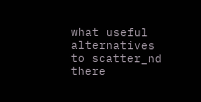what useful alternatives to scatter_nd there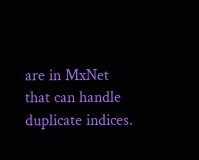are in MxNet that can handle duplicate indices.